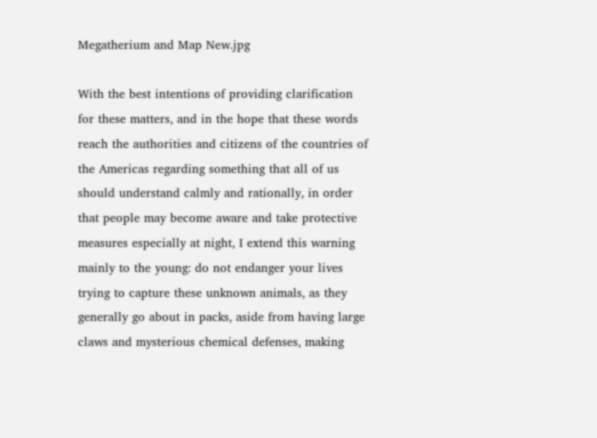Megatherium and Map New.jpg

With the best intentions of providing clarification for these matters, and in the hope that these words reach the authorities and citizens of the countries of the Americas regarding something that all of us should understand calmly and rationally, in order that people may become aware and take protective measures especially at night, I extend this warning mainly to the young: do not endanger your lives trying to capture these unknown animals, as they generally go about in packs, aside from having large claws and mysterious chemical defenses, making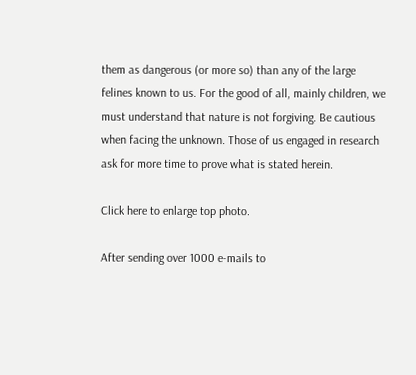them as dangerous (or more so) than any of the large felines known to us. For the good of all, mainly children, we must understand that nature is not forgiving. Be cautious when facing the unknown. Those of us engaged in research ask for more time to prove what is stated herein.

Click here to enlarge top photo.

After sending over 1000 e-mails to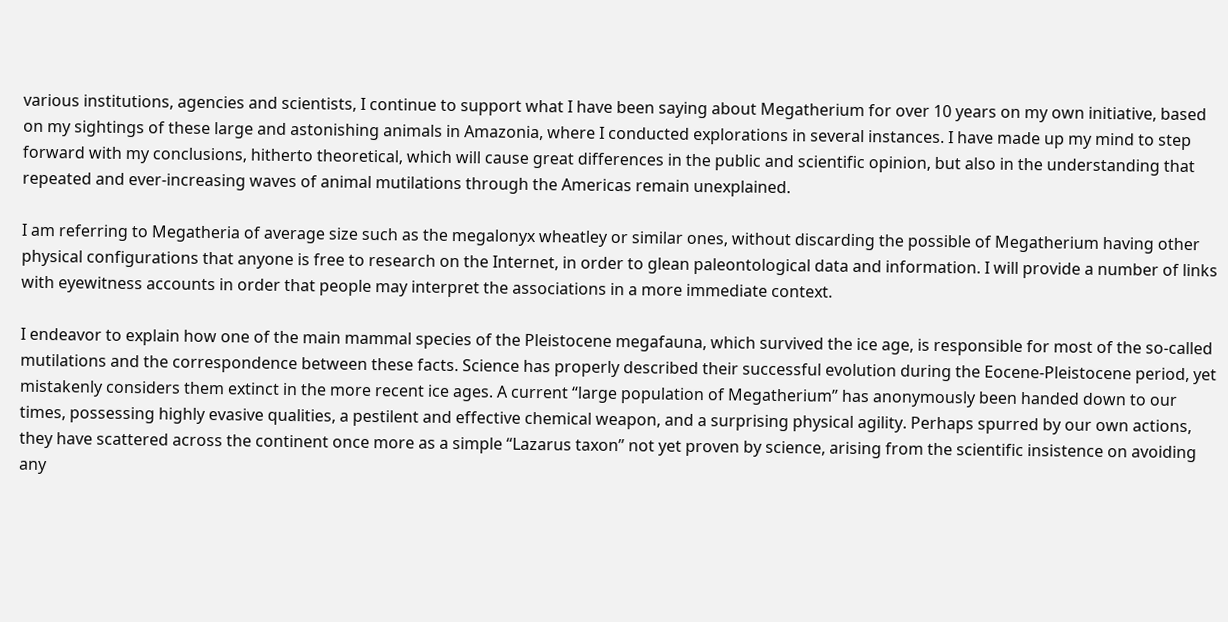various institutions, agencies and scientists, I continue to support what I have been saying about Megatherium for over 10 years on my own initiative, based on my sightings of these large and astonishing animals in Amazonia, where I conducted explorations in several instances. I have made up my mind to step forward with my conclusions, hitherto theoretical, which will cause great differences in the public and scientific opinion, but also in the understanding that repeated and ever-increasing waves of animal mutilations through the Americas remain unexplained.

I am referring to Megatheria of average size such as the megalonyx wheatley or similar ones, without discarding the possible of Megatherium having other physical configurations that anyone is free to research on the Internet, in order to glean paleontological data and information. I will provide a number of links with eyewitness accounts in order that people may interpret the associations in a more immediate context.

I endeavor to explain how one of the main mammal species of the Pleistocene megafauna, which survived the ice age, is responsible for most of the so-called mutilations and the correspondence between these facts. Science has properly described their successful evolution during the Eocene-Pleistocene period, yet mistakenly considers them extinct in the more recent ice ages. A current “large population of Megatherium” has anonymously been handed down to our times, possessing highly evasive qualities, a pestilent and effective chemical weapon, and a surprising physical agility. Perhaps spurred by our own actions, they have scattered across the continent once more as a simple “Lazarus taxon” not yet proven by science, arising from the scientific insistence on avoiding any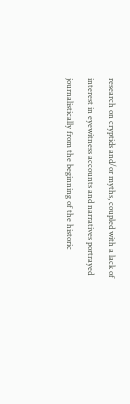research on cryptids and/or myths, coupled with a lack of interest in eyewitness accounts and narratives portrayed journalistically from the beginning of the historic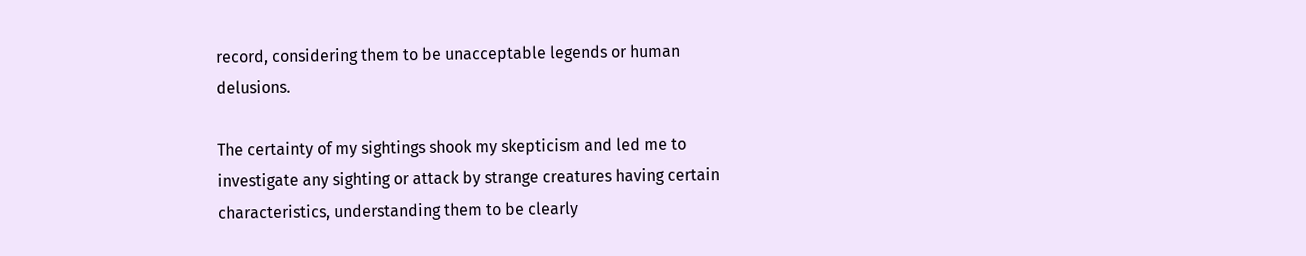record, considering them to be unacceptable legends or human delusions.

The certainty of my sightings shook my skepticism and led me to investigate any sighting or attack by strange creatures having certain characteristics, understanding them to be clearly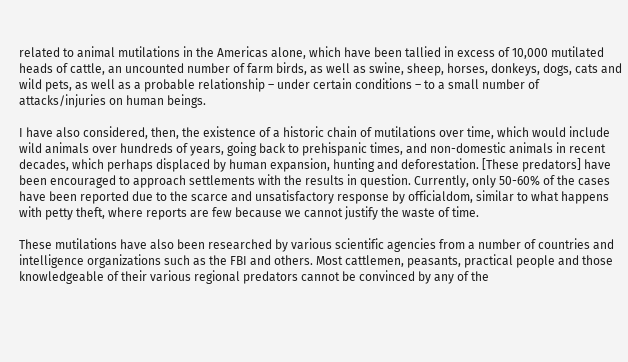related to animal mutilations in the Americas alone, which have been tallied in excess of 10,000 mutilated heads of cattle, an uncounted number of farm birds, as well as swine, sheep, horses, donkeys, dogs, cats and wild pets, as well as a probable relationship – under certain conditions – to a small number of attacks/injuries on human beings.

I have also considered, then, the existence of a historic chain of mutilations over time, which would include wild animals over hundreds of years, going back to prehispanic times, and non-domestic animals in recent decades, which perhaps displaced by human expansion, hunting and deforestation. [These predators] have been encouraged to approach settlements with the results in question. Currently, only 50-60% of the cases have been reported due to the scarce and unsatisfactory response by officialdom, similar to what happens with petty theft, where reports are few because we cannot justify the waste of time.

These mutilations have also been researched by various scientific agencies from a number of countries and intelligence organizations such as the FBI and others. Most cattlemen, peasants, practical people and those knowledgeable of their various regional predators cannot be convinced by any of the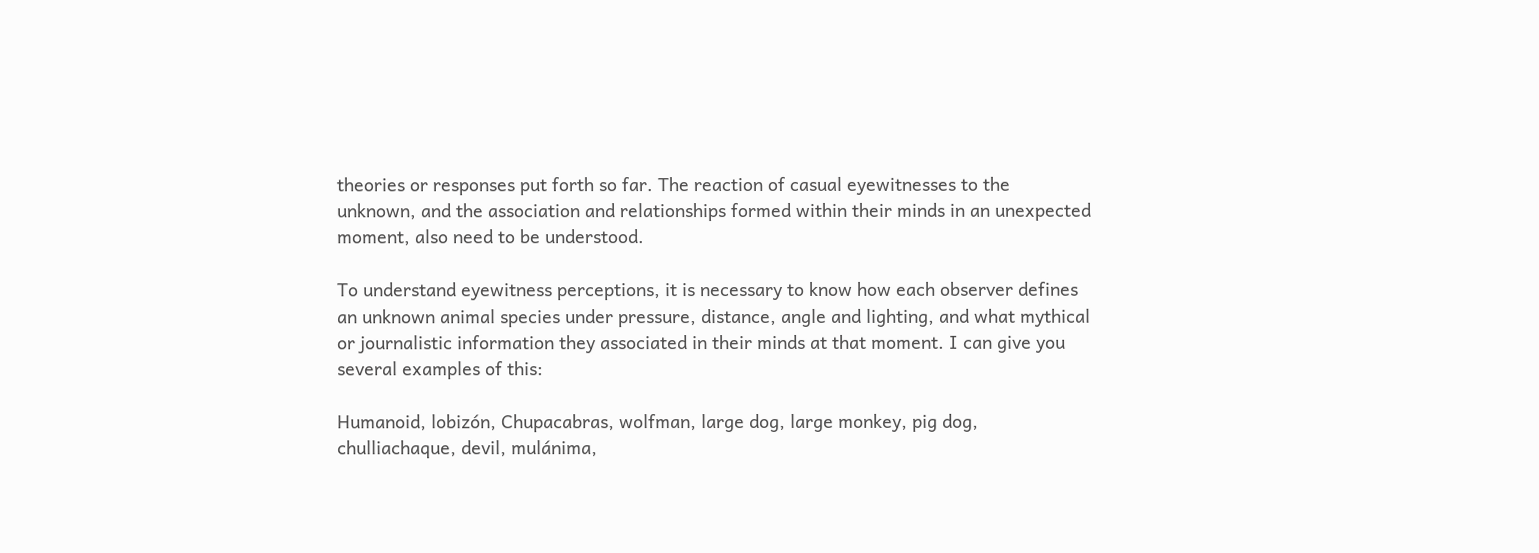theories or responses put forth so far. The reaction of casual eyewitnesses to the unknown, and the association and relationships formed within their minds in an unexpected moment, also need to be understood.

To understand eyewitness perceptions, it is necessary to know how each observer defines an unknown animal species under pressure, distance, angle and lighting, and what mythical or journalistic information they associated in their minds at that moment. I can give you several examples of this:

Humanoid, lobizón, Chupacabras, wolfman, large dog, large monkey, pig dog, chulliachaque, devil, mulánima,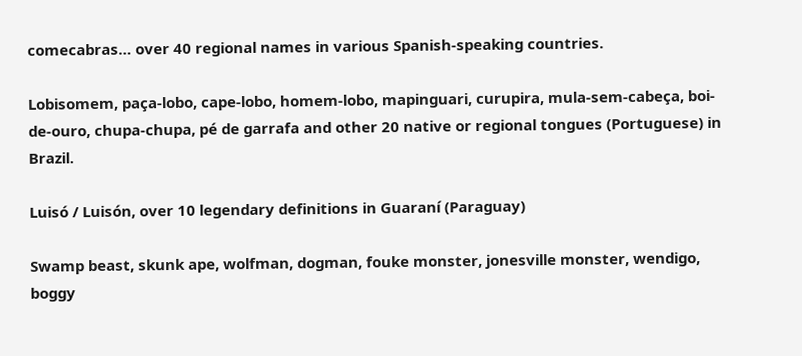comecabras… over 40 regional names in various Spanish-speaking countries.

Lobisomem, paça-lobo, cape-lobo, homem-lobo, mapinguari, curupira, mula-sem-cabeça, boi-de-ouro, chupa-chupa, pé de garrafa and other 20 native or regional tongues (Portuguese) in Brazil.

Luisó / Luisón, over 10 legendary definitions in Guaraní (Paraguay)

Swamp beast, skunk ape, wolfman, dogman, fouke monster, jonesville monster, wendigo, boggy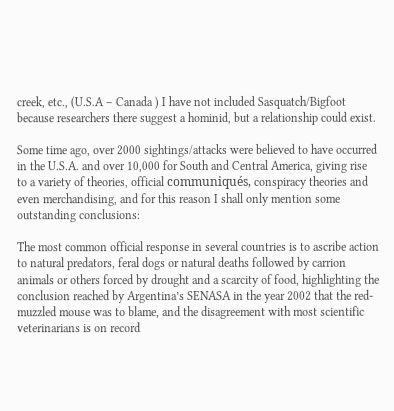creek, etc., (U.S.A – Canada ) I have not included Sasquatch/Bigfoot because researchers there suggest a hominid, but a relationship could exist.

Some time ago, over 2000 sightings/attacks were believed to have occurred in the U.S.A. and over 10,000 for South and Central America, giving rise to a variety of theories, official communiqués, conspiracy theories and even merchandising, and for this reason I shall only mention some outstanding conclusions:

The most common official response in several countries is to ascribe action to natural predators, feral dogs or natural deaths followed by carrion animals or others forced by drought and a scarcity of food, highlighting the conclusion reached by Argentina’s SENASA in the year 2002 that the red-muzzled mouse was to blame, and the disagreement with most scientific veterinarians is on record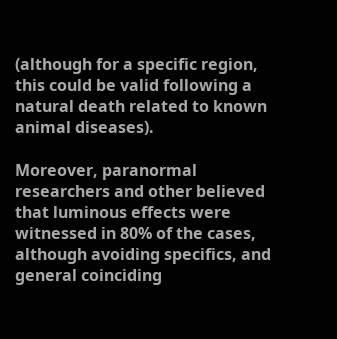(although for a specific region, this could be valid following a natural death related to known animal diseases).

Moreover, paranormal researchers and other believed that luminous effects were witnessed in 80% of the cases, although avoiding specifics, and general coinciding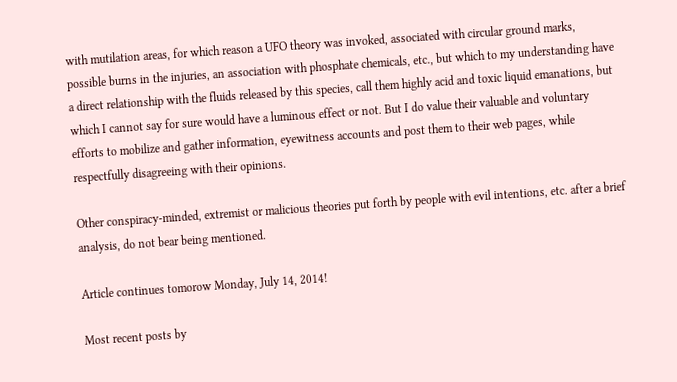with mutilation areas, for which reason a UFO theory was invoked, associated with circular ground marks, possible burns in the injuries, an association with phosphate chemicals, etc., but which to my understanding have a direct relationship with the fluids released by this species, call them highly acid and toxic liquid emanations, but which I cannot say for sure would have a luminous effect or not. But I do value their valuable and voluntary efforts to mobilize and gather information, eyewitness accounts and post them to their web pages, while respectfully disagreeing with their opinions.

Other conspiracy-minded, extremist or malicious theories put forth by people with evil intentions, etc. after a brief analysis, do not bear being mentioned.

Article continues tomorow Monday, July 14, 2014!

Most recent posts by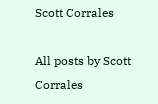Scott Corrales

All posts by Scott Corrales